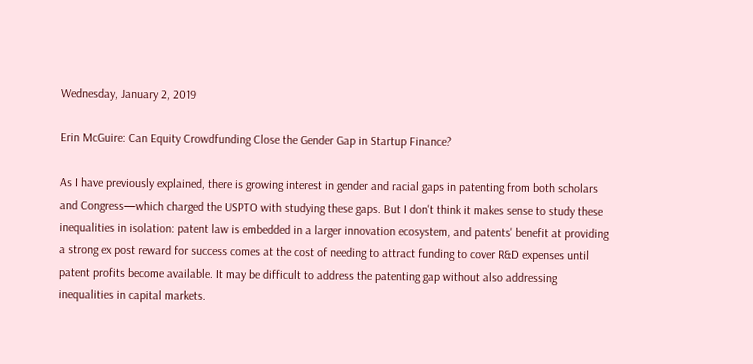Wednesday, January 2, 2019

Erin McGuire: Can Equity Crowdfunding Close the Gender Gap in Startup Finance?

As I have previously explained, there is growing interest in gender and racial gaps in patenting from both scholars and Congress—which charged the USPTO with studying these gaps. But I don't think it makes sense to study these inequalities in isolation: patent law is embedded in a larger innovation ecosystem, and patents' benefit at providing a strong ex post reward for success comes at the cost of needing to attract funding to cover R&D expenses until patent profits become available. It may be difficult to address the patenting gap without also addressing inequalities in capital markets.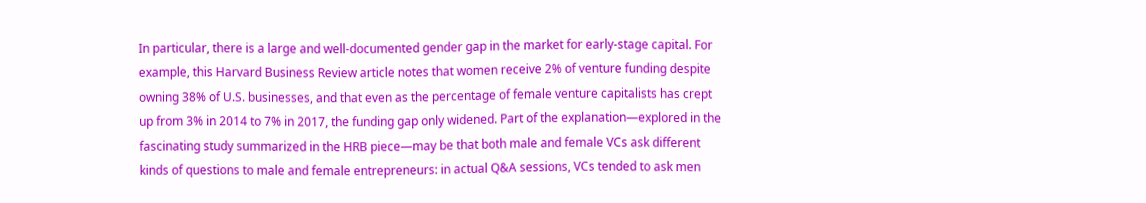In particular, there is a large and well-documented gender gap in the market for early-stage capital. For example, this Harvard Business Review article notes that women receive 2% of venture funding despite owning 38% of U.S. businesses, and that even as the percentage of female venture capitalists has crept up from 3% in 2014 to 7% in 2017, the funding gap only widened. Part of the explanation—explored in the fascinating study summarized in the HRB piece—may be that both male and female VCs ask different kinds of questions to male and female entrepreneurs: in actual Q&A sessions, VCs tended to ask men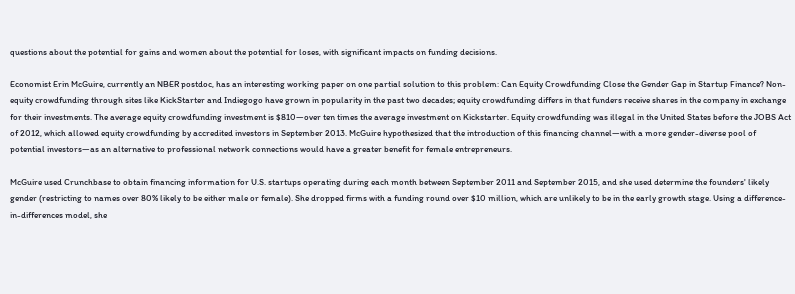questions about the potential for gains and women about the potential for loses, with significant impacts on funding decisions.

Economist Erin McGuire, currently an NBER postdoc, has an interesting working paper on one partial solution to this problem: Can Equity Crowdfunding Close the Gender Gap in Startup Finance? Non-equity crowdfunding through sites like KickStarter and Indiegogo have grown in popularity in the past two decades; equity crowdfunding differs in that funders receive shares in the company in exchange for their investments. The average equity crowdfunding investment is $810—over ten times the average investment on Kickstarter. Equity crowdfunding was illegal in the United States before the JOBS Act of 2012, which allowed equity crowdfunding by accredited investors in September 2013. McGuire hypothesized that the introduction of this financing channel—with a more gender-diverse pool of potential investors—as an alternative to professional network connections would have a greater benefit for female entrepreneurs.

McGuire used Crunchbase to obtain financing information for U.S. startups operating during each month between September 2011 and September 2015, and she used determine the founders' likely gender (restricting to names over 80% likely to be either male or female). She dropped firms with a funding round over $10 million, which are unlikely to be in the early growth stage. Using a difference-in-differences model, she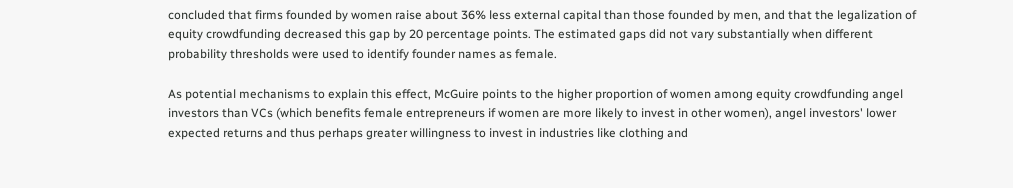concluded that firms founded by women raise about 36% less external capital than those founded by men, and that the legalization of equity crowdfunding decreased this gap by 20 percentage points. The estimated gaps did not vary substantially when different probability thresholds were used to identify founder names as female.

As potential mechanisms to explain this effect, McGuire points to the higher proportion of women among equity crowdfunding angel investors than VCs (which benefits female entrepreneurs if women are more likely to invest in other women), angel investors' lower expected returns and thus perhaps greater willingness to invest in industries like clothing and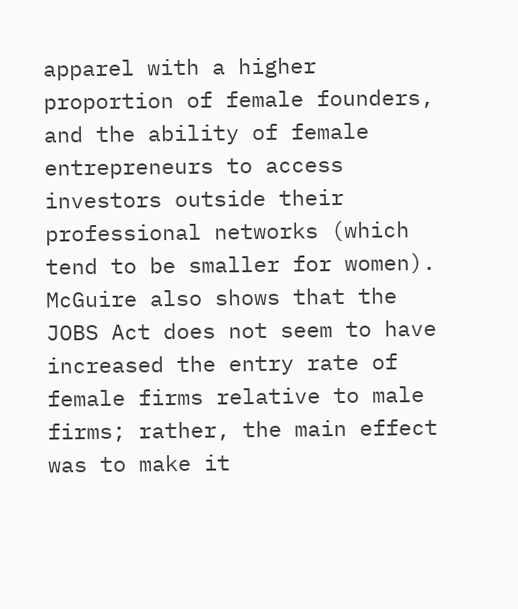apparel with a higher proportion of female founders, and the ability of female entrepreneurs to access investors outside their professional networks (which tend to be smaller for women). McGuire also shows that the JOBS Act does not seem to have increased the entry rate of female firms relative to male firms; rather, the main effect was to make it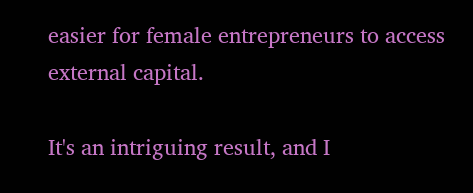easier for female entrepreneurs to access external capital.

It's an intriguing result, and I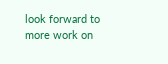look forward to more work on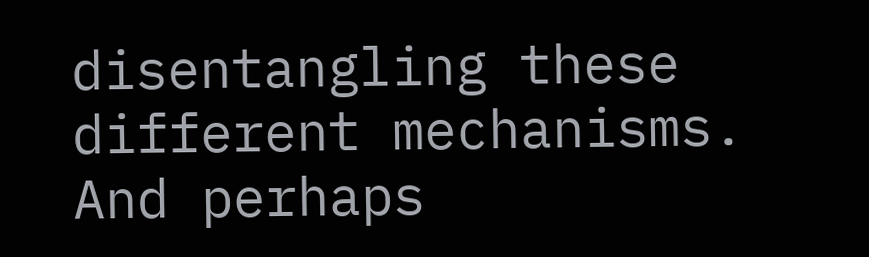disentangling these different mechanisms. And perhaps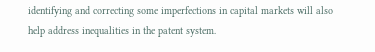identifying and correcting some imperfections in capital markets will also help address inequalities in the patent system.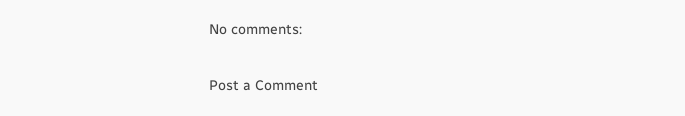No comments:

Post a Comment